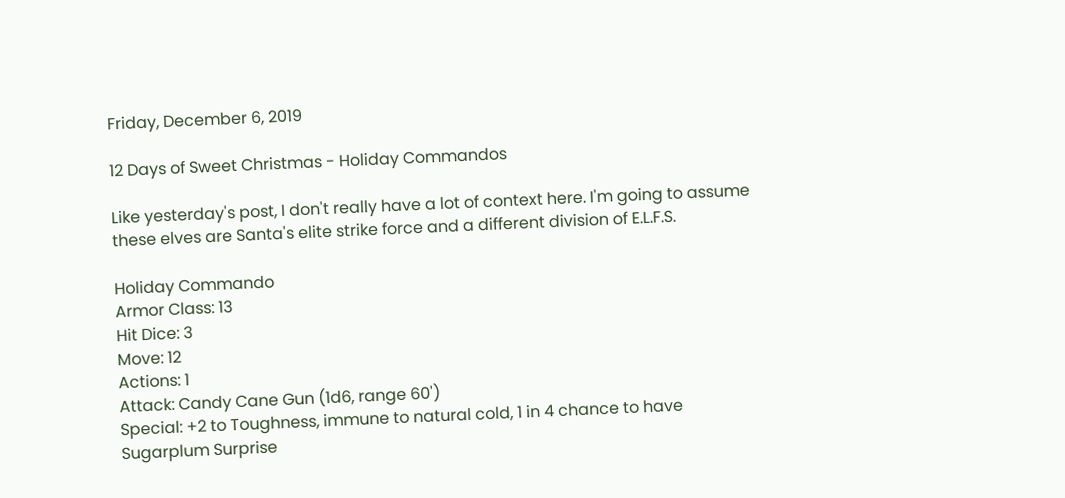Friday, December 6, 2019

12 Days of Sweet Christmas - Holiday Commandos

Like yesterday's post, I don't really have a lot of context here. I'm going to assume these elves are Santa's elite strike force and a different division of E.L.F.S.

Holiday Commando
Armor Class: 13
Hit Dice: 3
Move: 12
Actions: 1
Attack: Candy Cane Gun (1d6, range 60')
Special: +2 to Toughness, immune to natural cold, 1 in 4 chance to have Sugarplum Surprise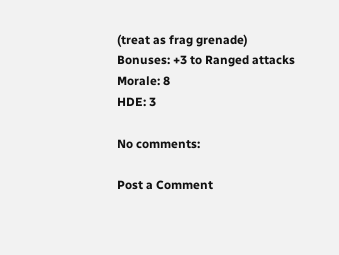(treat as frag grenade)
Bonuses: +3 to Ranged attacks
Morale: 8
HDE: 3

No comments:

Post a Comment